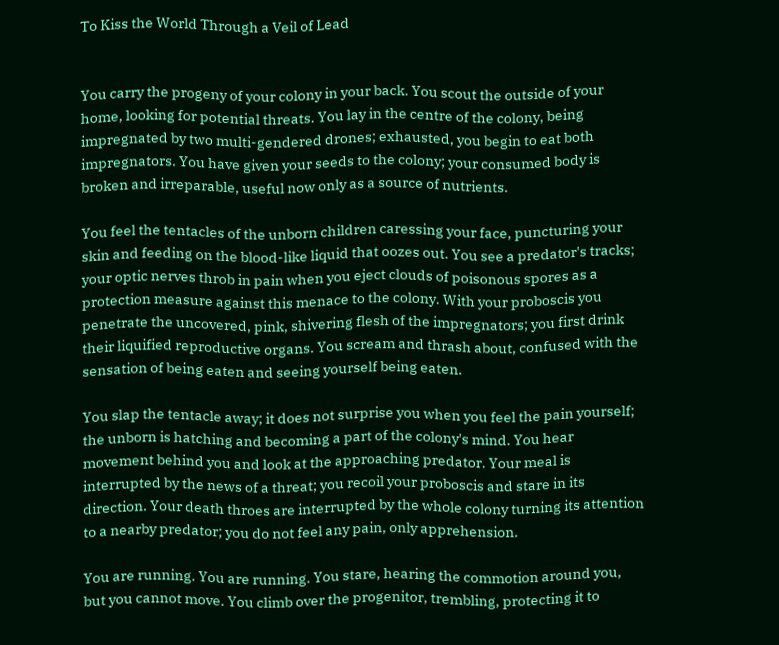To Kiss the World Through a Veil of Lead


You carry the progeny of your colony in your back. You scout the outside of your home, looking for potential threats. You lay in the centre of the colony, being impregnated by two multi-gendered drones; exhausted, you begin to eat both impregnators. You have given your seeds to the colony; your consumed body is broken and irreparable, useful now only as a source of nutrients.

You feel the tentacles of the unborn children caressing your face, puncturing your skin and feeding on the blood-like liquid that oozes out. You see a predator's tracks; your optic nerves throb in pain when you eject clouds of poisonous spores as a protection measure against this menace to the colony. With your proboscis you penetrate the uncovered, pink, shivering flesh of the impregnators; you first drink their liquified reproductive organs. You scream and thrash about, confused with the sensation of being eaten and seeing yourself being eaten.

You slap the tentacle away; it does not surprise you when you feel the pain yourself; the unborn is hatching and becoming a part of the colony's mind. You hear movement behind you and look at the approaching predator. Your meal is interrupted by the news of a threat; you recoil your proboscis and stare in its direction. Your death throes are interrupted by the whole colony turning its attention to a nearby predator; you do not feel any pain, only apprehension.

You are running. You are running. You stare, hearing the commotion around you, but you cannot move. You climb over the progenitor, trembling, protecting it to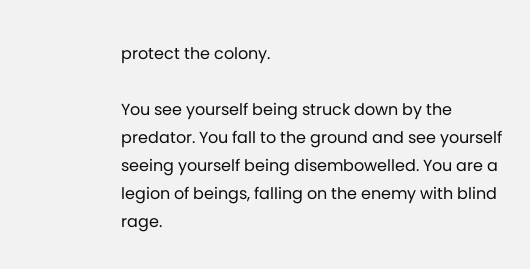protect the colony.

You see yourself being struck down by the predator. You fall to the ground and see yourself seeing yourself being disembowelled. You are a legion of beings, falling on the enemy with blind rage.